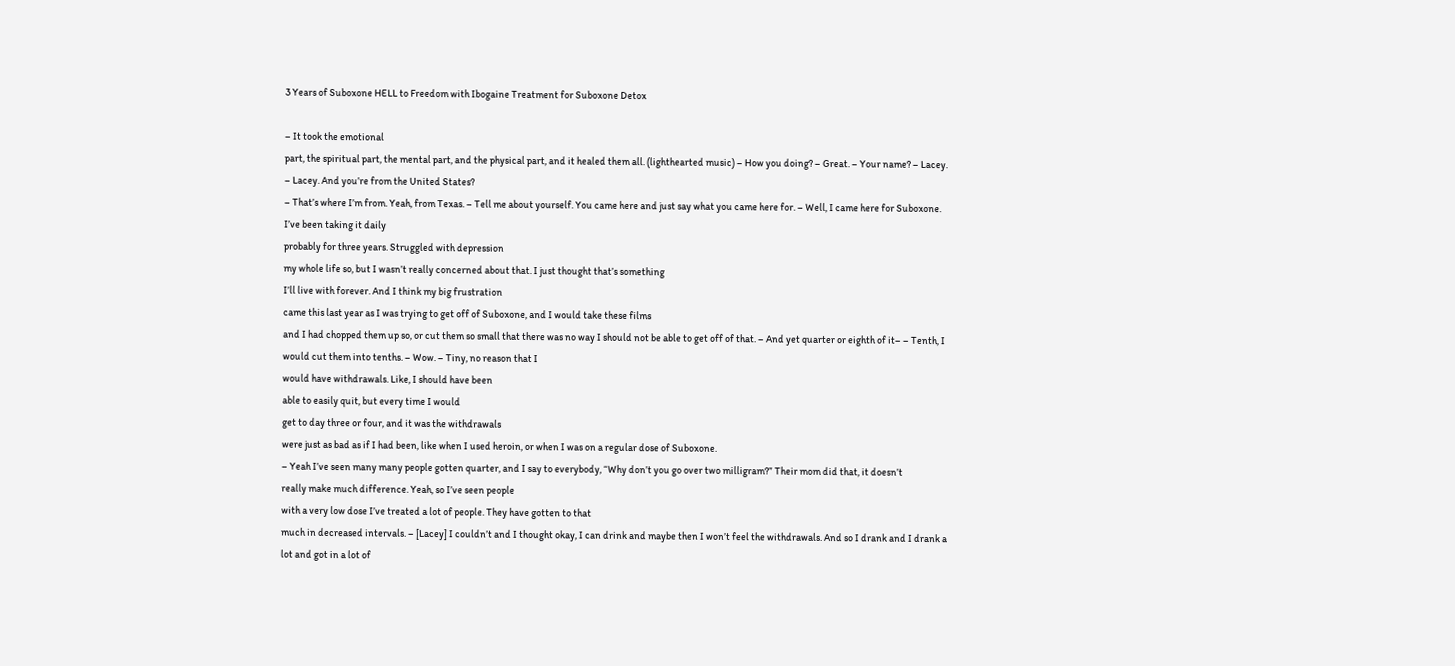3 Years of Suboxone HELL to Freedom with Ibogaine Treatment for Suboxone Detox

– It took the emotional
part, the spiritual part, the mental part, and the physical part, and it healed them all. (lighthearted music) – How you doing? – Great. – Your name? – Lacey. – Lacey. And you’re from the United States?
– That’s where I’m from. Yeah, from Texas. – Tell me about yourself. You came here and just say what you came here for. – Well, I came here for Suboxone. I’ve been taking it daily
probably for three years. Struggled with depression
my whole life so, but I wasn’t really concerned about that. I just thought that’s something
I’ll live with forever. And I think my big frustration
came this last year as I was trying to get off of Suboxone, and I would take these films
and I had chopped them up so, or cut them so small that there was no way I should not be able to get off of that. – And yet quarter or eighth of it– – Tenth, I would cut them into tenths. – Wow. – Tiny, no reason that I
would have withdrawals. Like, I should have been
able to easily quit, but every time I would
get to day three or four, and it was the withdrawals
were just as bad as if I had been, like when I used heroin, or when I was on a regular dose of Suboxone.
– Yeah I’ve seen many many people gotten quarter, and I say to everybody, “Why don’t you go over two milligram?” Their mom did that, it doesn’t
really make much difference. Yeah, so I’ve seen people
with a very low dose I’ve treated a lot of people. They have gotten to that
much in decreased intervals. – [Lacey] I couldn’t and I thought okay, I can drink and maybe then I won’t feel the withdrawals. And so I drank and I drank a lot and got in a lot of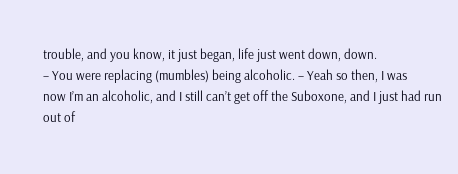trouble, and you know, it just began, life just went down, down.
– You were replacing (mumbles) being alcoholic. – Yeah so then, I was
now I’m an alcoholic, and I still can’t get off the Suboxone, and I just had run out of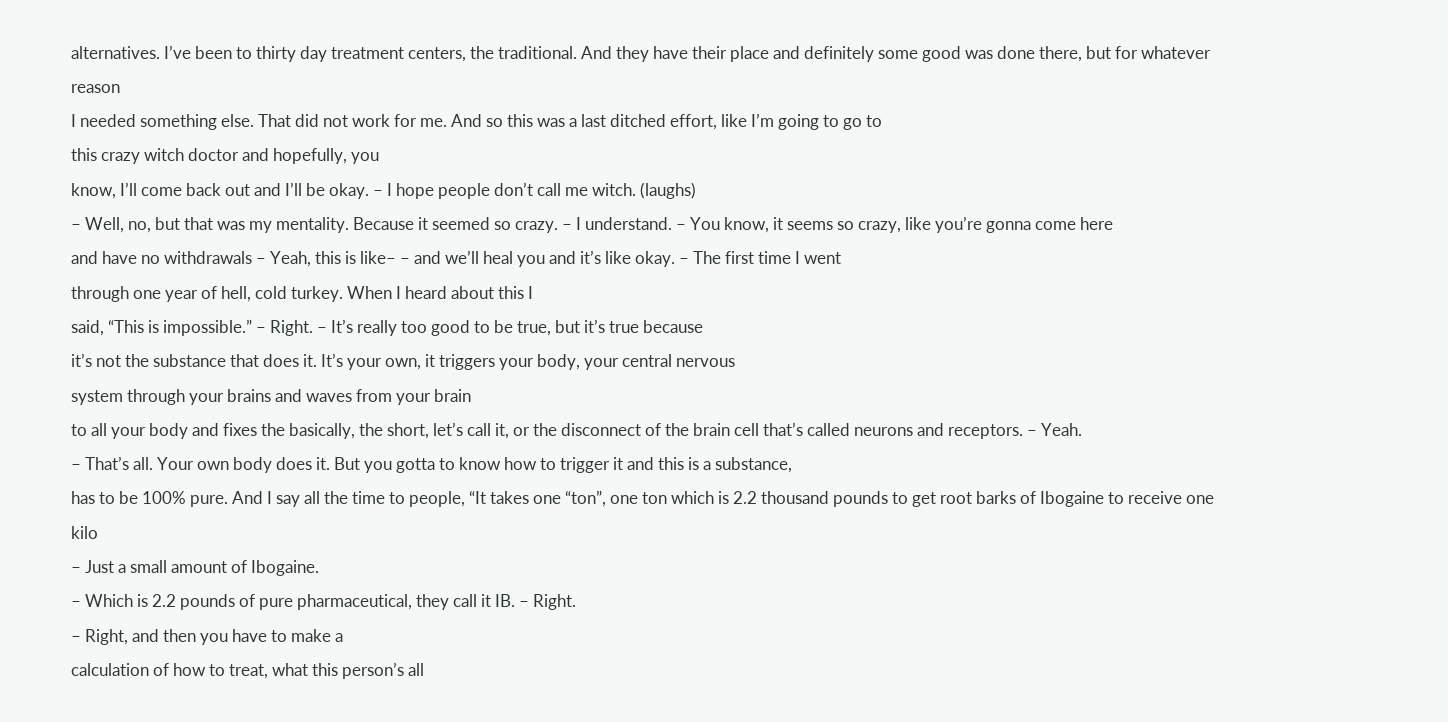alternatives. I’ve been to thirty day treatment centers, the traditional. And they have their place and definitely some good was done there, but for whatever reason
I needed something else. That did not work for me. And so this was a last ditched effort, like I’m going to go to
this crazy witch doctor and hopefully, you
know, I’ll come back out and I’ll be okay. – I hope people don’t call me witch. (laughs)
– Well, no, but that was my mentality. Because it seemed so crazy. – I understand. – You know, it seems so crazy, like you’re gonna come here
and have no withdrawals – Yeah, this is like– – and we’ll heal you and it’s like okay. – The first time I went
through one year of hell, cold turkey. When I heard about this I
said, “This is impossible.” – Right. – It’s really too good to be true, but it’s true because
it’s not the substance that does it. It’s your own, it triggers your body, your central nervous
system through your brains and waves from your brain
to all your body and fixes the basically, the short, let’s call it, or the disconnect of the brain cell that’s called neurons and receptors. – Yeah.
– That’s all. Your own body does it. But you gotta to know how to trigger it and this is a substance,
has to be 100% pure. And I say all the time to people, “It takes one “ton”, one ton which is 2.2 thousand pounds to get root barks of Ibogaine to receive one kilo
– Just a small amount of Ibogaine.
– Which is 2.2 pounds of pure pharmaceutical, they call it IB. – Right.
– Right, and then you have to make a
calculation of how to treat, what this person’s all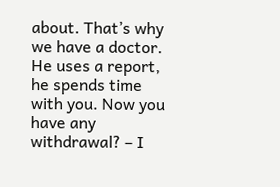about. That’s why we have a doctor. He uses a report, he spends time with you. Now you have any withdrawal? – I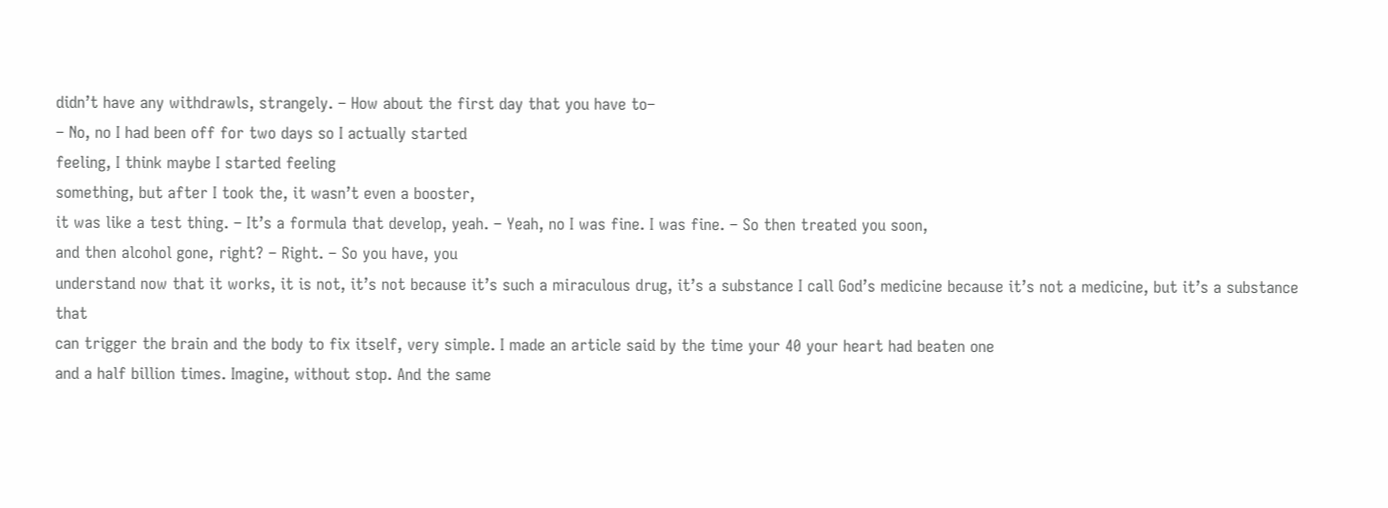didn’t have any withdrawls, strangely. – How about the first day that you have to–
– No, no I had been off for two days so I actually started
feeling, I think maybe I started feeling
something, but after I took the, it wasn’t even a booster,
it was like a test thing. – It’s a formula that develop, yeah. – Yeah, no I was fine. I was fine. – So then treated you soon,
and then alcohol gone, right? – Right. – So you have, you
understand now that it works, it is not, it’s not because it’s such a miraculous drug, it’s a substance I call God’s medicine because it’s not a medicine, but it’s a substance that
can trigger the brain and the body to fix itself, very simple. I made an article said by the time your 40 your heart had beaten one
and a half billion times. Imagine, without stop. And the same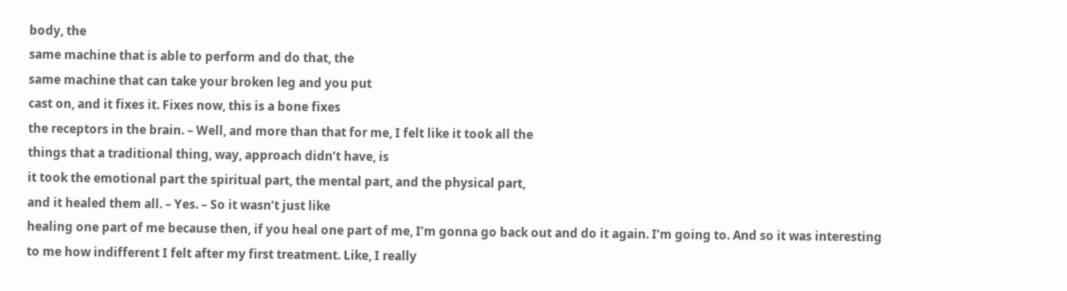body, the
same machine that is able to perform and do that, the
same machine that can take your broken leg and you put
cast on, and it fixes it. Fixes now, this is a bone fixes
the receptors in the brain. – Well, and more than that for me, I felt like it took all the
things that a traditional thing, way, approach didn’t have, is
it took the emotional part the spiritual part, the mental part, and the physical part,
and it healed them all. – Yes. – So it wasn’t just like
healing one part of me because then, if you heal one part of me, I’m gonna go back out and do it again. I’m going to. And so it was interesting
to me how indifferent I felt after my first treatment. Like, I really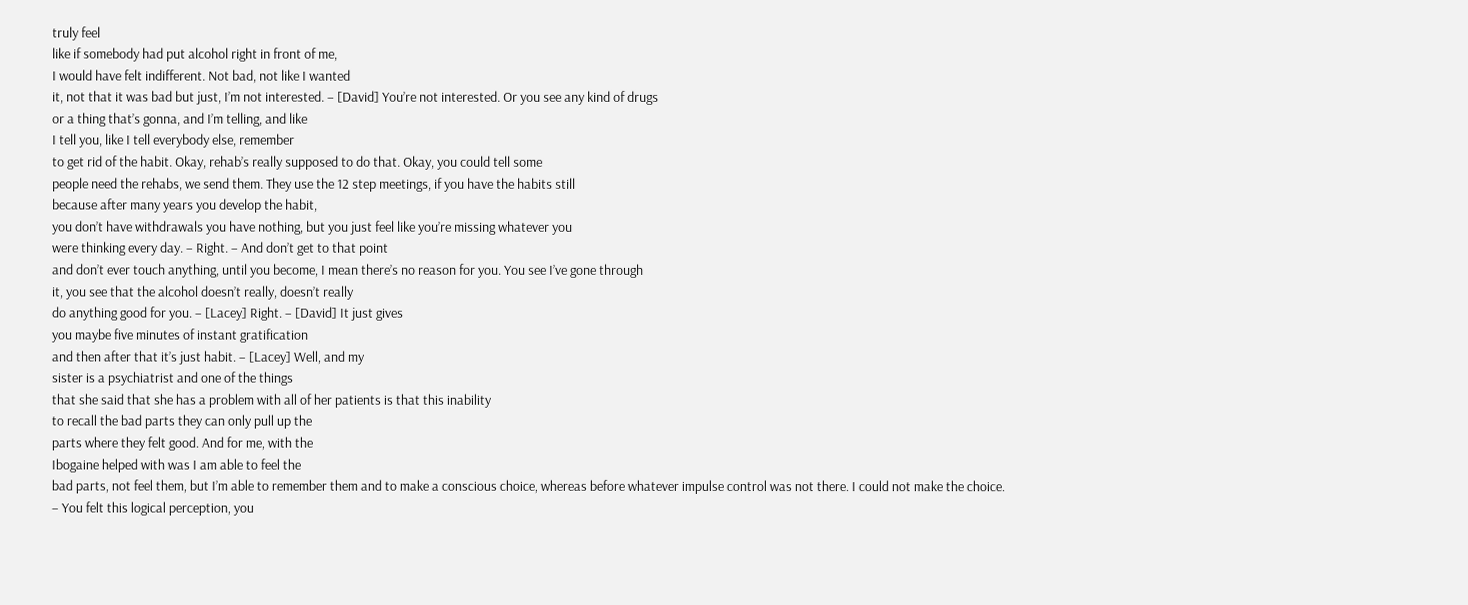truly feel
like if somebody had put alcohol right in front of me,
I would have felt indifferent. Not bad, not like I wanted
it, not that it was bad but just, I’m not interested. – [David] You’re not interested. Or you see any kind of drugs
or a thing that’s gonna, and I’m telling, and like
I tell you, like I tell everybody else, remember
to get rid of the habit. Okay, rehab’s really supposed to do that. Okay, you could tell some
people need the rehabs, we send them. They use the 12 step meetings, if you have the habits still
because after many years you develop the habit,
you don’t have withdrawals you have nothing, but you just feel like you’re missing whatever you
were thinking every day. – Right. – And don’t get to that point
and don’t ever touch anything, until you become, I mean there’s no reason for you. You see I’ve gone through
it, you see that the alcohol doesn’t really, doesn’t really
do anything good for you. – [Lacey] Right. – [David] It just gives
you maybe five minutes of instant gratification
and then after that it’s just habit. – [Lacey] Well, and my
sister is a psychiatrist and one of the things
that she said that she has a problem with all of her patients is that this inability
to recall the bad parts they can only pull up the
parts where they felt good. And for me, with the
Ibogaine helped with was I am able to feel the
bad parts, not feel them, but I’m able to remember them and to make a conscious choice, whereas before whatever impulse control was not there. I could not make the choice.
– You felt this logical perception, you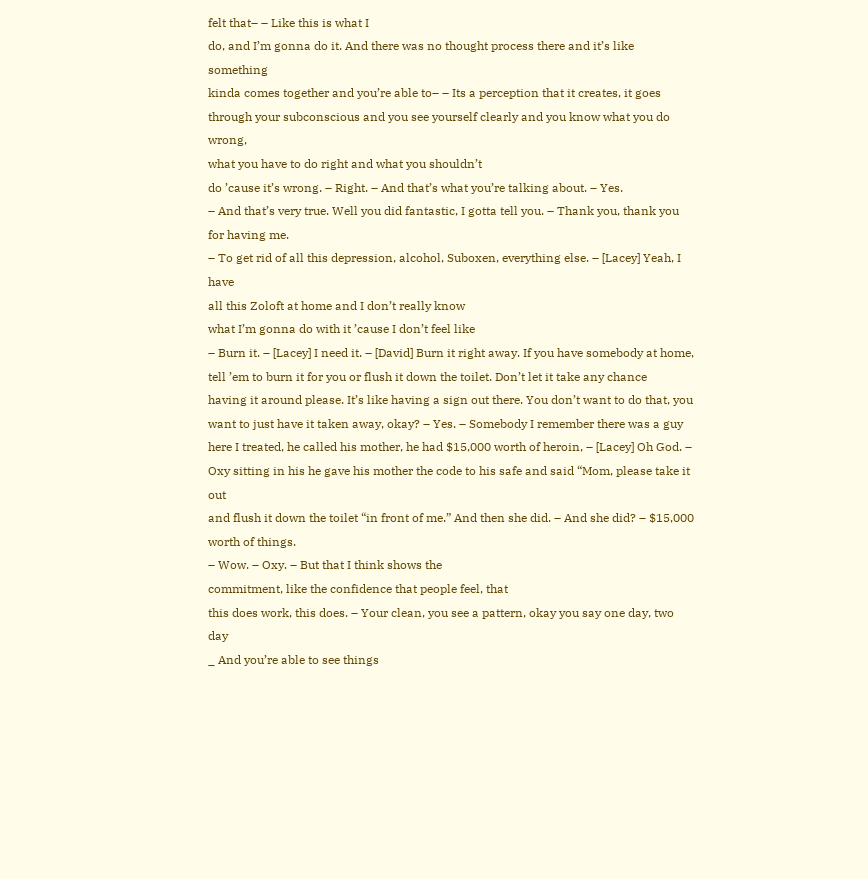felt that– – Like this is what I
do, and I’m gonna do it. And there was no thought process there and it’s like something
kinda comes together and you’re able to– – Its a perception that it creates, it goes through your subconscious and you see yourself clearly and you know what you do wrong,
what you have to do right and what you shouldn’t
do ’cause it’s wrong. – Right. – And that’s what you’re talking about. – Yes.
– And that’s very true. Well you did fantastic, I gotta tell you. – Thank you, thank you for having me.
– To get rid of all this depression, alcohol, Suboxen, everything else. – [Lacey] Yeah, I have
all this Zoloft at home and I don’t really know
what I’m gonna do with it ’cause I don’t feel like
– Burn it. – [Lacey] I need it. – [David] Burn it right away. If you have somebody at home,
tell ’em to burn it for you or flush it down the toilet. Don’t let it take any chance
having it around please. It’s like having a sign out there. You don’t want to do that, you want to just have it taken away, okay? – Yes. – Somebody I remember there was a guy here I treated, he called his mother, he had $15,000 worth of heroin, – [Lacey] Oh God. – Oxy sitting in his he gave his mother the code to his safe and said “Mom, please take it out
and flush it down the toilet “in front of me.” And then she did. – And she did? – $15,000 worth of things.
– Wow. – Oxy. – But that I think shows the
commitment, like the confidence that people feel, that
this does work, this does. – Your clean, you see a pattern, okay you say one day, two day
_ And you’re able to see things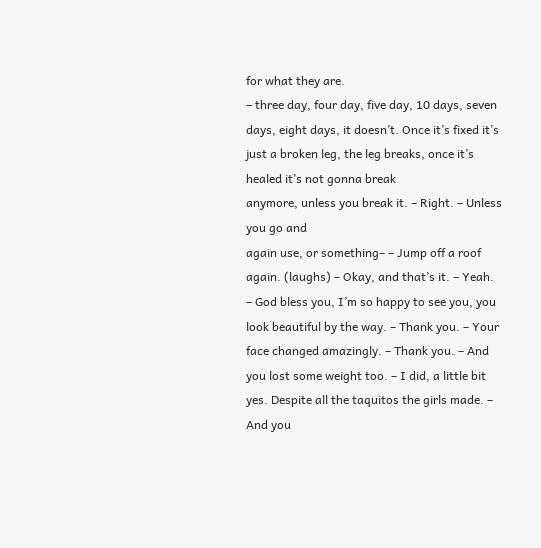for what they are.
– three day, four day, five day, 10 days, seven days, eight days, it doesn’t. Once it’s fixed it’s just a broken leg, the leg breaks, once it’s healed it’s not gonna break
anymore, unless you break it. – Right. – Unless you go and
again use, or something– – Jump off a roof again. (laughs) – Okay, and that’s it. – Yeah.
– God bless you, I’m so happy to see you, you look beautiful by the way. – Thank you. – Your face changed amazingly. – Thank you. – And you lost some weight too. – I did, a little bit yes. Despite all the taquitos the girls made. – And you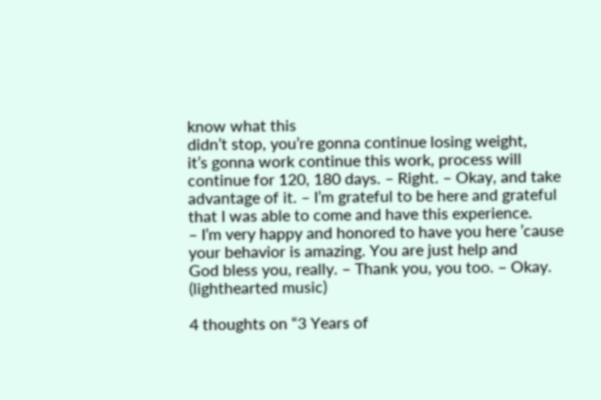know what this
didn’t stop, you’re gonna continue losing weight,
it’s gonna work continue this work, process will continue for 120, 180 days. – Right. – Okay, and take advantage of it. – I’m grateful to be here and grateful that I was able to come and have this experience.
– I’m very happy and honored to have you here ’cause your behavior is amazing. You are just help and
God bless you, really. – Thank you, you too. – Okay. (lighthearted music)

4 thoughts on “3 Years of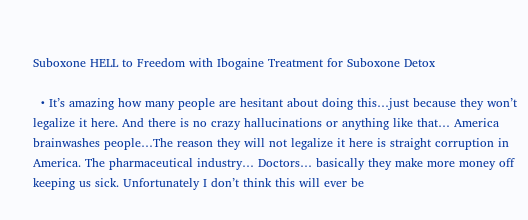Suboxone HELL to Freedom with Ibogaine Treatment for Suboxone Detox

  • It’s amazing how many people are hesitant about doing this…just because they won’t legalize it here. And there is no crazy hallucinations or anything like that… America brainwashes people…The reason they will not legalize it here is straight corruption in America. The pharmaceutical industry… Doctors… basically they make more money off keeping us sick. Unfortunately I don’t think this will ever be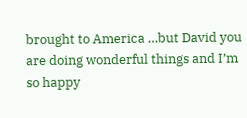brought to America …but David you are doing wonderful things and I’m so happy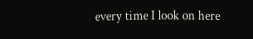every time I look on here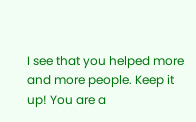I see that you helped more and more people. Keep it up! You are a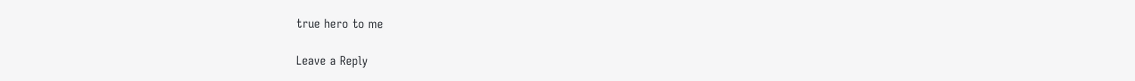true hero to me

Leave a Reply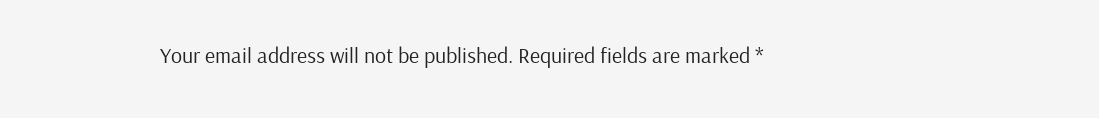Your email address will not be published. Required fields are marked *